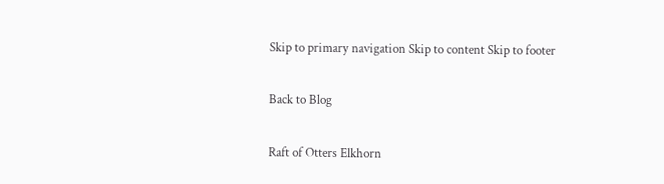Skip to primary navigation Skip to content Skip to footer


Back to Blog


Raft of Otters Elkhorn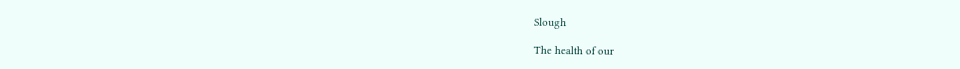Slough

The health of our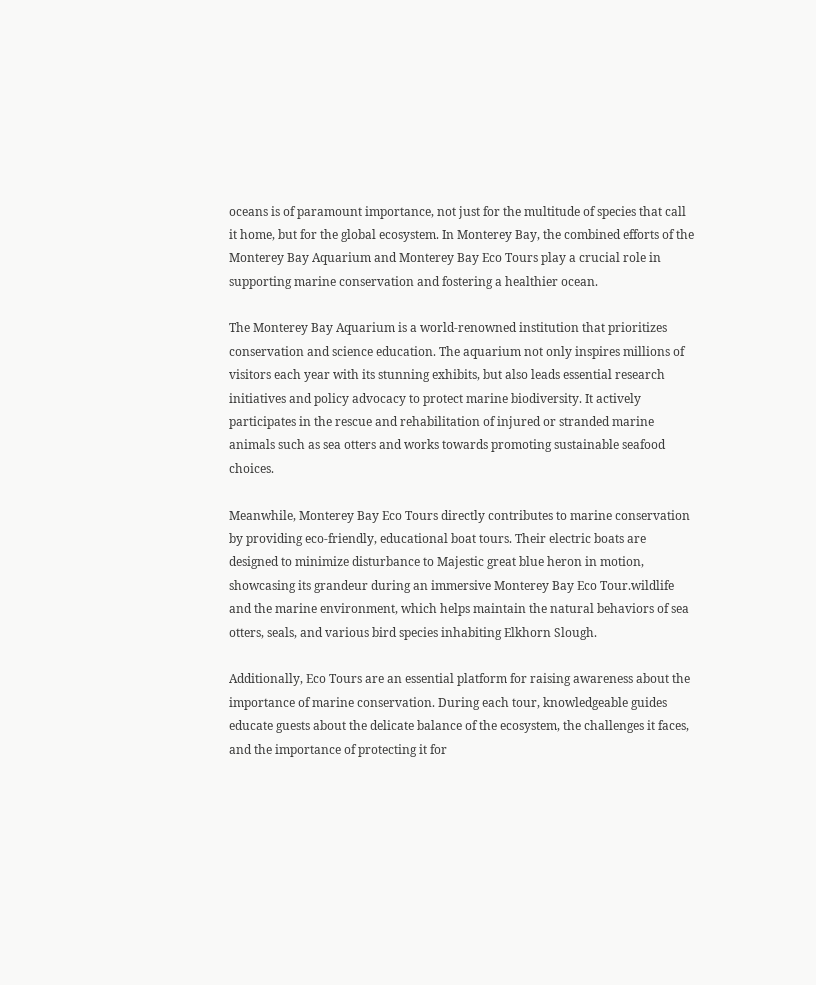oceans is of paramount importance, not just for the multitude of species that call it home, but for the global ecosystem. In Monterey Bay, the combined efforts of the Monterey Bay Aquarium and Monterey Bay Eco Tours play a crucial role in supporting marine conservation and fostering a healthier ocean.

The Monterey Bay Aquarium is a world-renowned institution that prioritizes conservation and science education. The aquarium not only inspires millions of visitors each year with its stunning exhibits, but also leads essential research initiatives and policy advocacy to protect marine biodiversity. It actively participates in the rescue and rehabilitation of injured or stranded marine animals such as sea otters and works towards promoting sustainable seafood choices.

Meanwhile, Monterey Bay Eco Tours directly contributes to marine conservation by providing eco-friendly, educational boat tours. Their electric boats are designed to minimize disturbance to Majestic great blue heron in motion, showcasing its grandeur during an immersive Monterey Bay Eco Tour.wildlife and the marine environment, which helps maintain the natural behaviors of sea otters, seals, and various bird species inhabiting Elkhorn Slough.

Additionally, Eco Tours are an essential platform for raising awareness about the importance of marine conservation. During each tour, knowledgeable guides educate guests about the delicate balance of the ecosystem, the challenges it faces, and the importance of protecting it for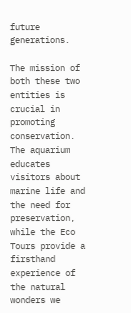future generations.

The mission of both these two entities is crucial in promoting conservation. The aquarium educates visitors about marine life and the need for preservation, while the Eco Tours provide a firsthand experience of the natural wonders we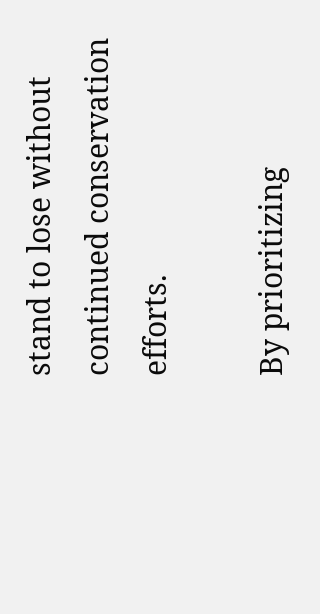stand to lose without continued conservation efforts.

By prioritizing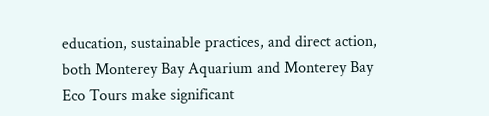education, sustainable practices, and direct action, both Monterey Bay Aquarium and Monterey Bay Eco Tours make significant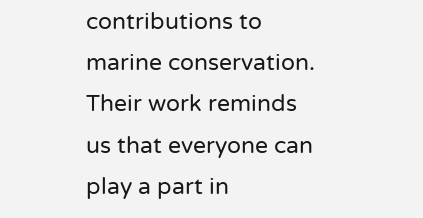contributions to marine conservation. Their work reminds us that everyone can play a part in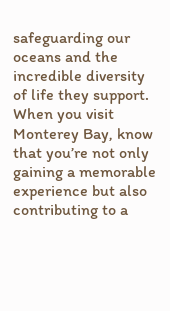safeguarding our oceans and the incredible diversity of life they support. When you visit Monterey Bay, know that you’re not only gaining a memorable experience but also contributing to a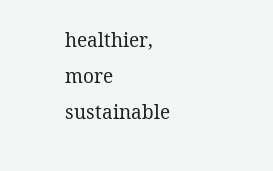healthier, more sustainable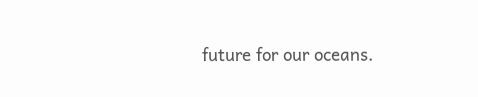future for our oceans.